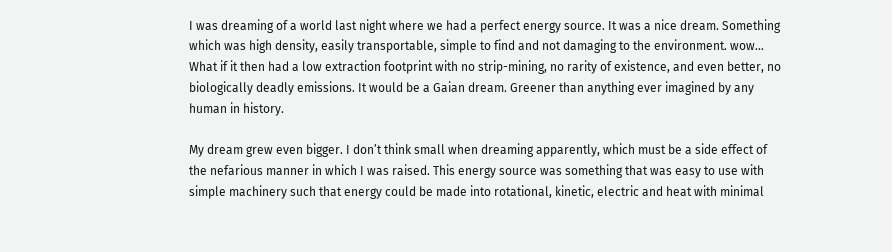I was dreaming of a world last night where we had a perfect energy source. It was a nice dream. Something which was high density, easily transportable, simple to find and not damaging to the environment. wow… What if it then had a low extraction footprint with no strip-mining, no rarity of existence, and even better, no biologically deadly emissions. It would be a Gaian dream. Greener than anything ever imagined by any human in history.

My dream grew even bigger. I don’t think small when dreaming apparently, which must be a side effect of the nefarious manner in which I was raised. This energy source was something that was easy to use with simple machinery such that energy could be made into rotational, kinetic, electric and heat with minimal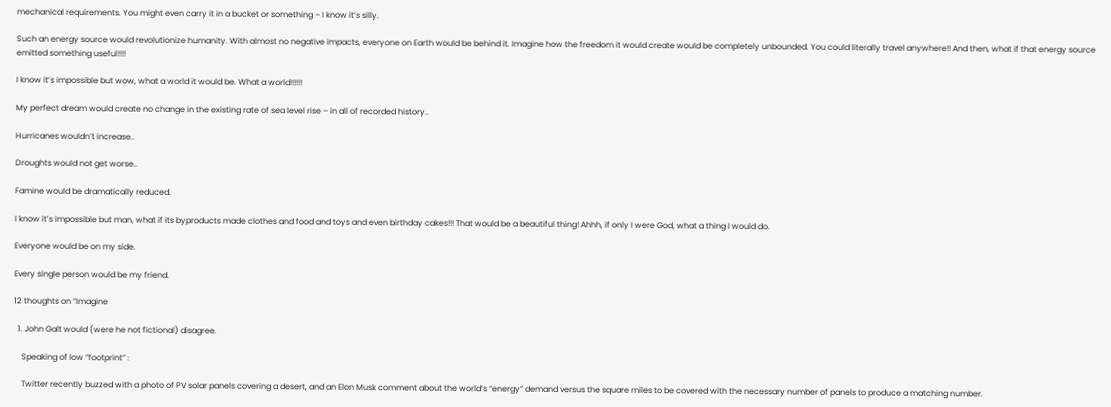mechanical requirements. You might even carry it in a bucket or something – I know it’s silly.

Such an energy source would revolutionize humanity. With almost no negative impacts, everyone on Earth would be behind it. Imagine how the freedom it would create would be completely unbounded. You could literally travel anywhere!! And then, what if that energy source emitted something useful!!!!

I know it’s impossible but wow, what a world it would be. What a world!!!!!!

My perfect dream would create no change in the existing rate of sea level rise – in all of recorded history..

Hurricanes wouldn’t increase..

Droughts would not get worse..

Famine would be dramatically reduced.

I know it’s impossible but man, what if its byproducts made clothes and food and toys and even birthday cakes!!! That would be a beautiful thing! Ahhh, if only I were God, what a thing I would do.

Everyone would be on my side.

Every single person would be my friend.

12 thoughts on “Imagine

  1. John Galt would (were he not fictional) disagree.

    Speaking of low “footprint” :

    Twitter recently buzzed with a photo of PV solar panels covering a desert, and an Elon Musk comment about the world’s “energy” demand versus the square miles to be covered with the necessary number of panels to produce a matching number.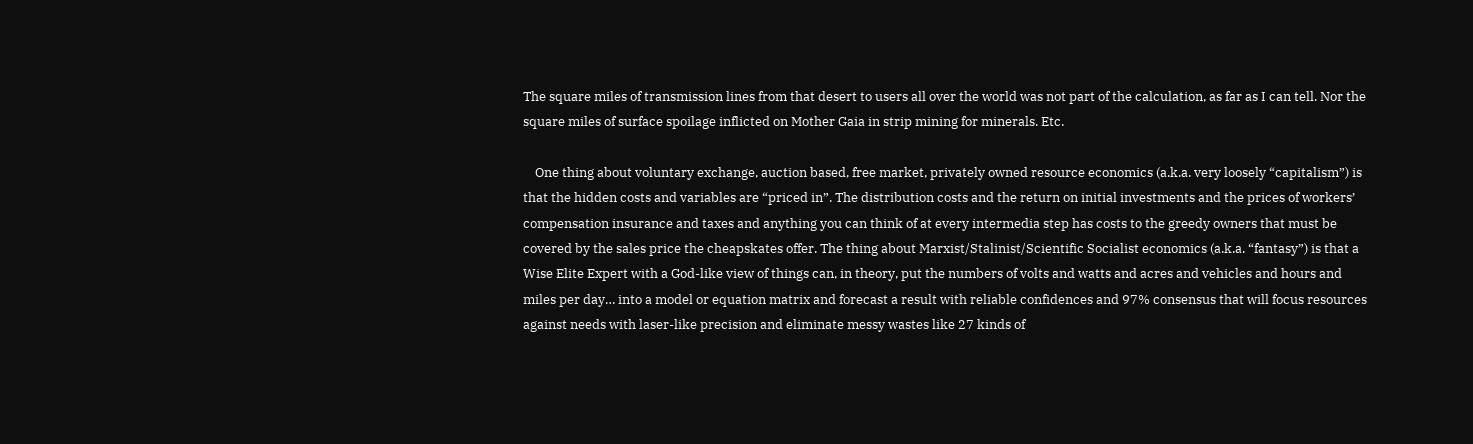The square miles of transmission lines from that desert to users all over the world was not part of the calculation, as far as I can tell. Nor the square miles of surface spoilage inflicted on Mother Gaia in strip mining for minerals. Etc.

    One thing about voluntary exchange, auction based, free market, privately owned resource economics (a.k.a. very loosely “capitalism”) is that the hidden costs and variables are “priced in”. The distribution costs and the return on initial investments and the prices of workers’ compensation insurance and taxes and anything you can think of at every intermedia step has costs to the greedy owners that must be covered by the sales price the cheapskates offer. The thing about Marxist/Stalinist/Scientific Socialist economics (a.k.a. “fantasy”) is that a Wise Elite Expert with a God-like view of things can, in theory, put the numbers of volts and watts and acres and vehicles and hours and miles per day… into a model or equation matrix and forecast a result with reliable confidences and 97% consensus that will focus resources against needs with laser-like precision and eliminate messy wastes like 27 kinds of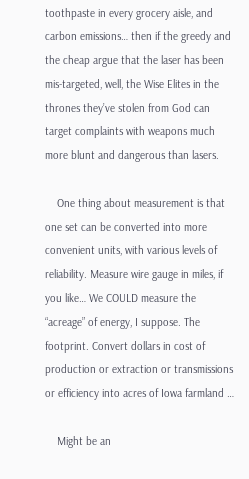toothpaste in every grocery aisle, and carbon emissions… then if the greedy and the cheap argue that the laser has been mis-targeted, well, the Wise Elites in the thrones they’ve stolen from God can target complaints with weapons much more blunt and dangerous than lasers.

    One thing about measurement is that one set can be converted into more convenient units, with various levels of reliability. Measure wire gauge in miles, if you like… We COULD measure the “acreage” of energy, I suppose. The footprint. Convert dollars in cost of production or extraction or transmissions or efficiency into acres of Iowa farmland …

    Might be an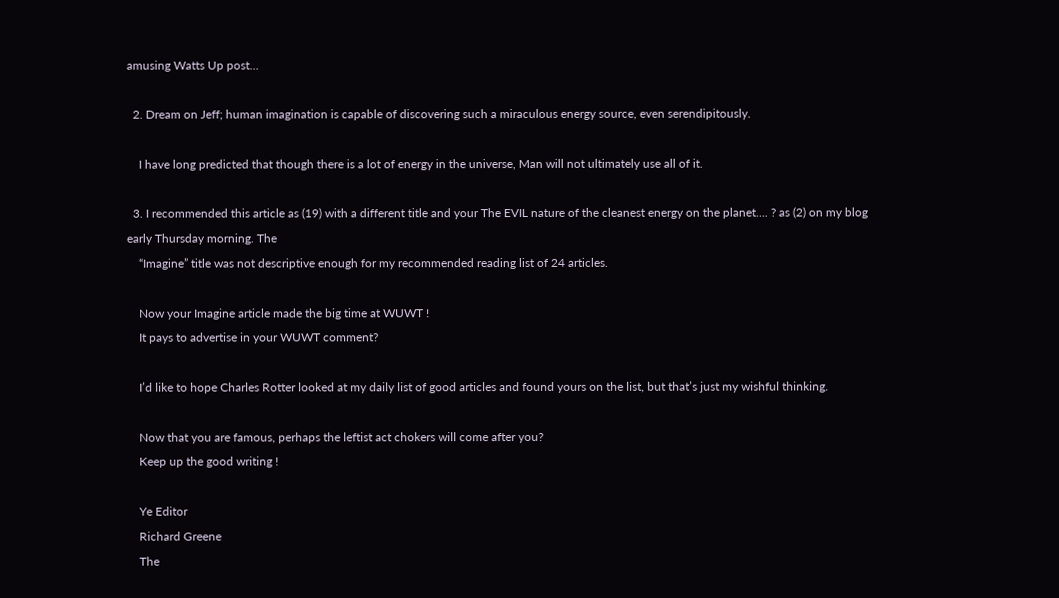amusing Watts Up post…

  2. Dream on Jeff; human imagination is capable of discovering such a miraculous energy source, even serendipitously.

    I have long predicted that though there is a lot of energy in the universe, Man will not ultimately use all of it.

  3. I recommended this article as (19) with a different title and your The EVIL nature of the cleanest energy on the planet…. ? as (2) on my blog early Thursday morning. The
    “Imagine” title was not descriptive enough for my recommended reading list of 24 articles.

    Now your Imagine article made the big time at WUWT !
    It pays to advertise in your WUWT comment?

    I’d like to hope Charles Rotter looked at my daily list of good articles and found yours on the list, but that’s just my wishful thinking.

    Now that you are famous, perhaps the leftist act chokers will come after you?
    Keep up the good writing !

    Ye Editor
    Richard Greene
    The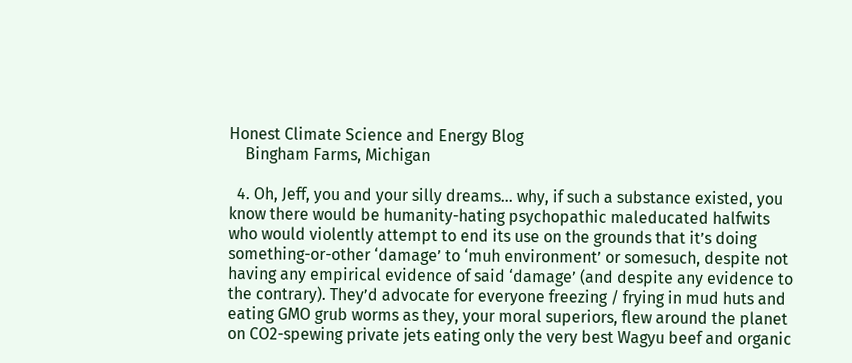Honest Climate Science and Energy Blog
    Bingham Farms, Michigan

  4. Oh, Jeff, you and your silly dreams… why, if such a substance existed, you know there would be humanity-hating psychopathic maleducated halfwits who would violently attempt to end its use on the grounds that it’s doing something-or-other ‘damage’ to ‘muh environment’ or somesuch, despite not having any empirical evidence of said ‘damage’ (and despite any evidence to the contrary). They’d advocate for everyone freezing / frying in mud huts and eating GMO grub worms as they, your moral superiors, flew around the planet on CO2-spewing private jets eating only the very best Wagyu beef and organic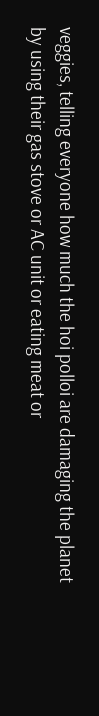veggies, telling everyone how much the hoi polloi are damaging the planet by using their gas stove or AC unit or eating meat or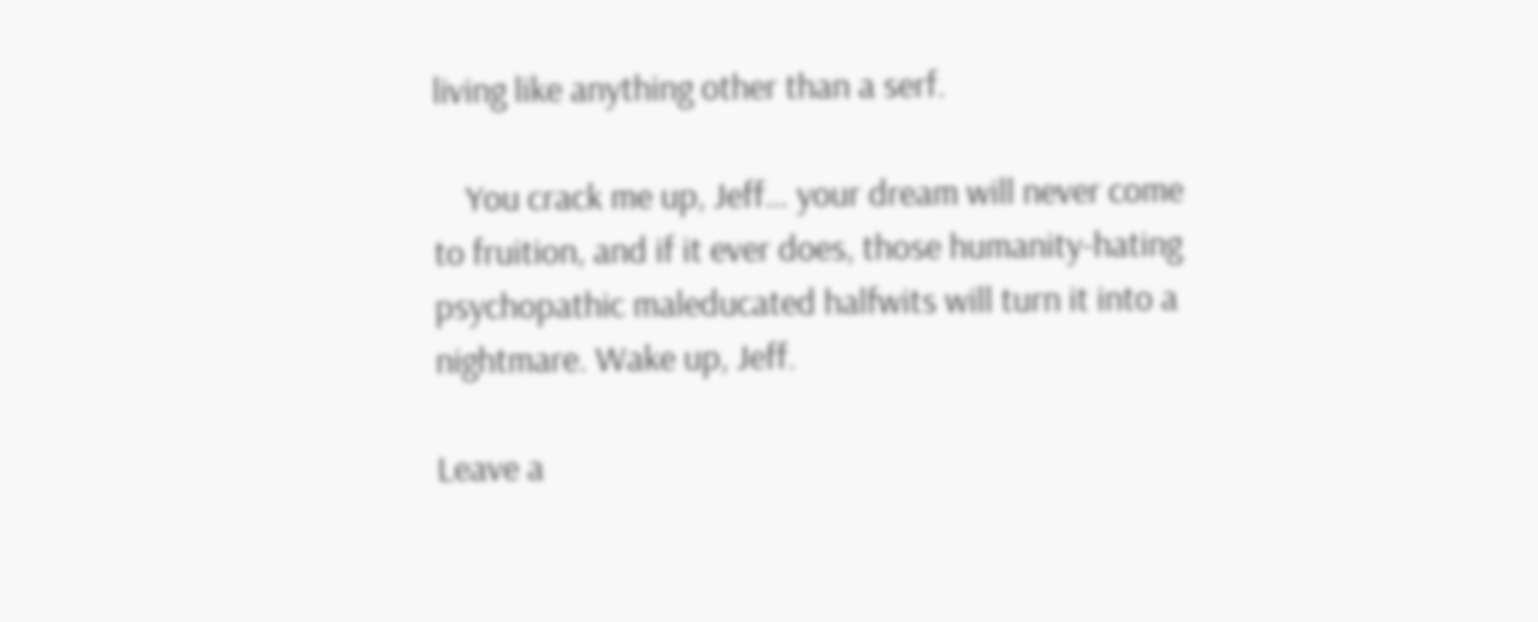living like anything other than a serf.

    You crack me up, Jeff… your dream will never come to fruition, and if it ever does, those humanity-hating psychopathic maleducated halfwits will turn it into a nightmare. Wake up, Jeff.

Leave a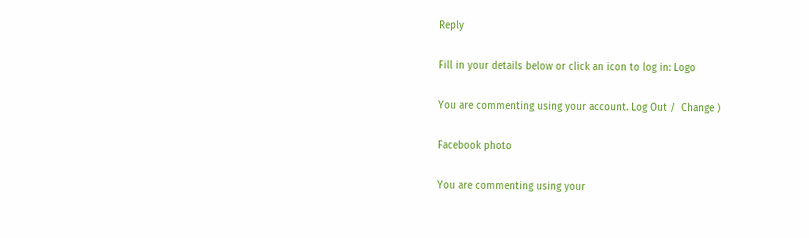Reply

Fill in your details below or click an icon to log in: Logo

You are commenting using your account. Log Out /  Change )

Facebook photo

You are commenting using your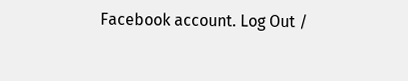Facebook account. Log Out /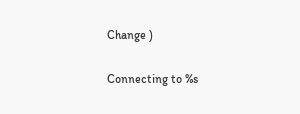Change )

Connecting to %s